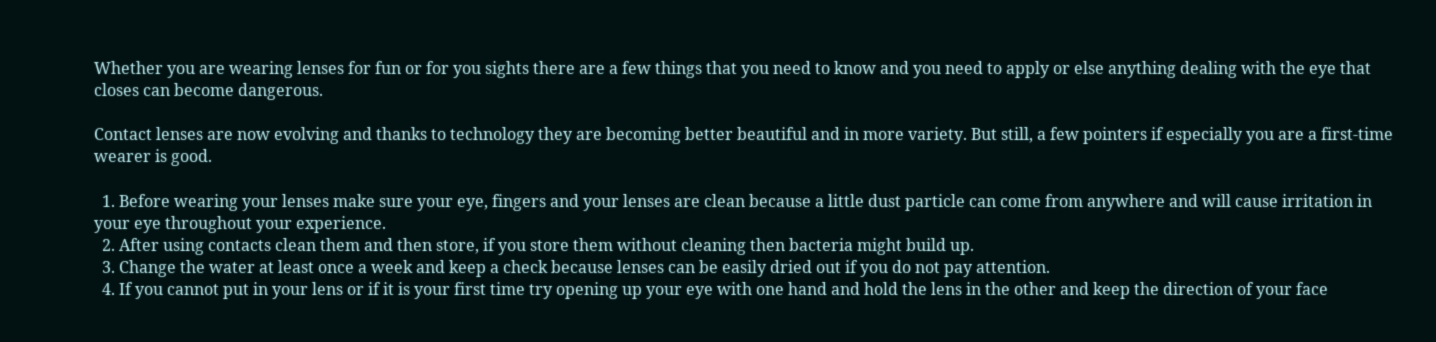Whether you are wearing lenses for fun or for you sights there are a few things that you need to know and you need to apply or else anything dealing with the eye that closes can become dangerous.

Contact lenses are now evolving and thanks to technology they are becoming better beautiful and in more variety. But still, a few pointers if especially you are a first-time wearer is good.

  1. Before wearing your lenses make sure your eye, fingers and your lenses are clean because a little dust particle can come from anywhere and will cause irritation in your eye throughout your experience.
  2. After using contacts clean them and then store, if you store them without cleaning then bacteria might build up.
  3. Change the water at least once a week and keep a check because lenses can be easily dried out if you do not pay attention.
  4. If you cannot put in your lens or if it is your first time try opening up your eye with one hand and hold the lens in the other and keep the direction of your face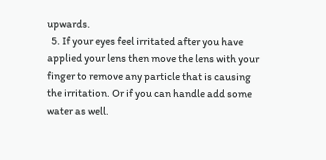upwards.
  5. If your eyes feel irritated after you have applied your lens then move the lens with your finger to remove any particle that is causing the irritation. Or if you can handle add some water as well.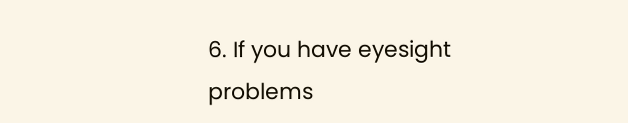6. If you have eyesight problems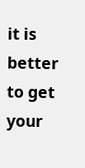it is better to get your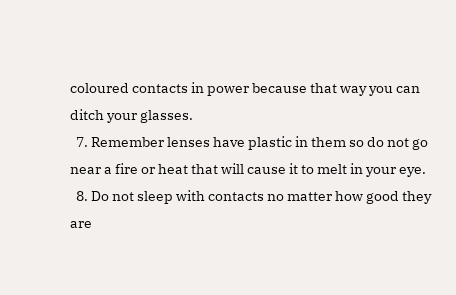coloured contacts in power because that way you can ditch your glasses.
  7. Remember lenses have plastic in them so do not go near a fire or heat that will cause it to melt in your eye.
  8. Do not sleep with contacts no matter how good they are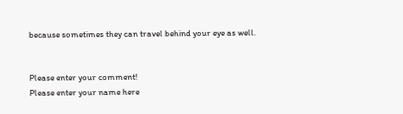because sometimes they can travel behind your eye as well.


Please enter your comment!
Please enter your name here